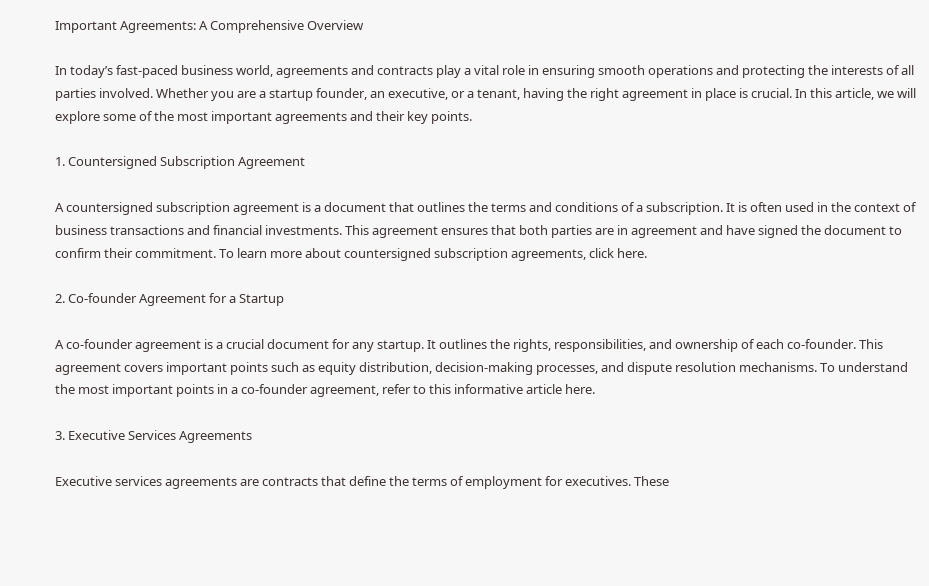Important Agreements: A Comprehensive Overview

In today’s fast-paced business world, agreements and contracts play a vital role in ensuring smooth operations and protecting the interests of all parties involved. Whether you are a startup founder, an executive, or a tenant, having the right agreement in place is crucial. In this article, we will explore some of the most important agreements and their key points.

1. Countersigned Subscription Agreement

A countersigned subscription agreement is a document that outlines the terms and conditions of a subscription. It is often used in the context of business transactions and financial investments. This agreement ensures that both parties are in agreement and have signed the document to confirm their commitment. To learn more about countersigned subscription agreements, click here.

2. Co-founder Agreement for a Startup

A co-founder agreement is a crucial document for any startup. It outlines the rights, responsibilities, and ownership of each co-founder. This agreement covers important points such as equity distribution, decision-making processes, and dispute resolution mechanisms. To understand the most important points in a co-founder agreement, refer to this informative article here.

3. Executive Services Agreements

Executive services agreements are contracts that define the terms of employment for executives. These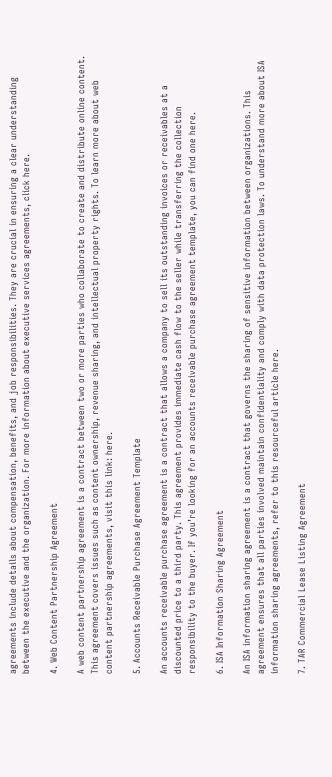agreements include details about compensation, benefits, and job responsibilities. They are crucial in ensuring a clear understanding between the executive and the organization. For more information about executive services agreements, click here.

4. Web Content Partnership Agreement

A web content partnership agreement is a contract between two or more parties who collaborate to create and distribute online content. This agreement covers issues such as content ownership, revenue sharing, and intellectual property rights. To learn more about web content partnership agreements, visit this link: here.

5. Accounts Receivable Purchase Agreement Template

An accounts receivable purchase agreement is a contract that allows a company to sell its outstanding invoices or receivables at a discounted price to a third party. This agreement provides immediate cash flow to the seller while transferring the collection responsibility to the buyer. If you’re looking for an accounts receivable purchase agreement template, you can find one here.

6. ISA Information Sharing Agreement

An ISA information sharing agreement is a contract that governs the sharing of sensitive information between organizations. This agreement ensures that all parties involved maintain confidentiality and comply with data protection laws. To understand more about ISA information sharing agreements, refer to this resourceful article here.

7. TAR Commercial Lease Listing Agreement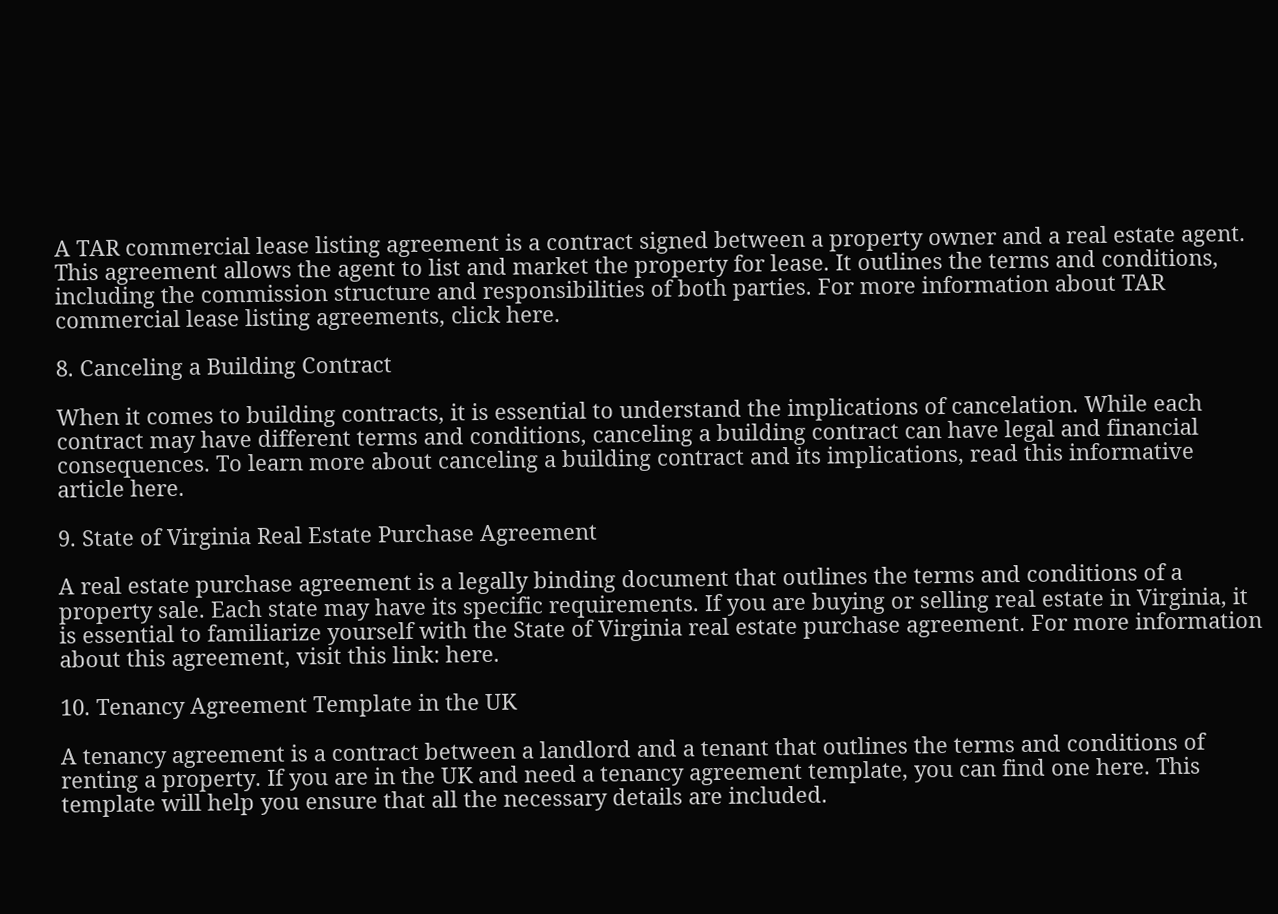A TAR commercial lease listing agreement is a contract signed between a property owner and a real estate agent. This agreement allows the agent to list and market the property for lease. It outlines the terms and conditions, including the commission structure and responsibilities of both parties. For more information about TAR commercial lease listing agreements, click here.

8. Canceling a Building Contract

When it comes to building contracts, it is essential to understand the implications of cancelation. While each contract may have different terms and conditions, canceling a building contract can have legal and financial consequences. To learn more about canceling a building contract and its implications, read this informative article here.

9. State of Virginia Real Estate Purchase Agreement

A real estate purchase agreement is a legally binding document that outlines the terms and conditions of a property sale. Each state may have its specific requirements. If you are buying or selling real estate in Virginia, it is essential to familiarize yourself with the State of Virginia real estate purchase agreement. For more information about this agreement, visit this link: here.

10. Tenancy Agreement Template in the UK

A tenancy agreement is a contract between a landlord and a tenant that outlines the terms and conditions of renting a property. If you are in the UK and need a tenancy agreement template, you can find one here. This template will help you ensure that all the necessary details are included.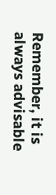Remember, it is always advisable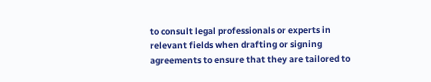to consult legal professionals or experts in relevant fields when drafting or signing agreements to ensure that they are tailored to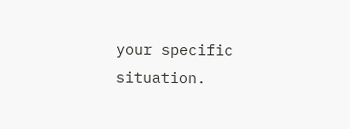your specific situation.